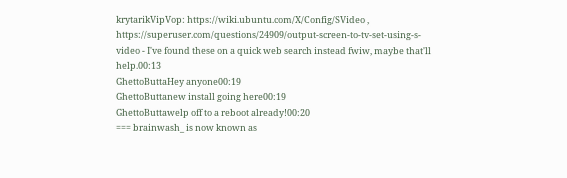krytarikVipVop: https://wiki.ubuntu.com/X/Config/SVideo , https://superuser.com/questions/24909/output-screen-to-tv-set-using-s-video - I've found these on a quick web search instead fwiw, maybe that'll help.00:13
GhettoButtaHey anyone00:19
GhettoButtanew install going here00:19
GhettoButtawelp off to a reboot already!00:20
=== brainwash_ is now known as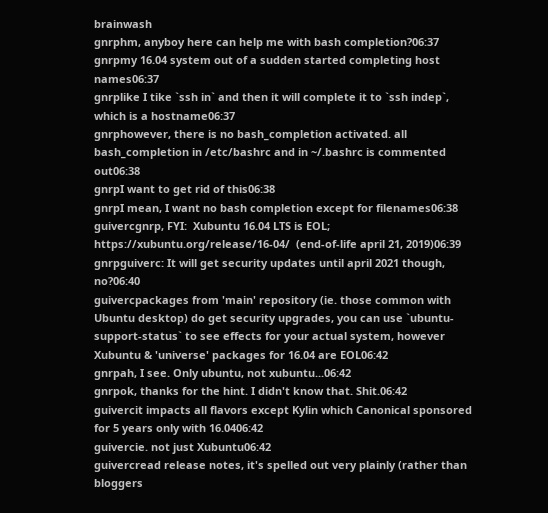brainwash
gnrphm, anyboy here can help me with bash completion?06:37
gnrpmy 16.04 system out of a sudden started completing host names06:37
gnrplike I tike `ssh in` and then it will complete it to `ssh indep`, which is a hostname06:37
gnrphowever, there is no bash_completion activated. all bash_completion in /etc/bashrc and in ~/.bashrc is commented out06:38
gnrpI want to get rid of this06:38
gnrpI mean, I want no bash completion except for filenames06:38
guivercgnrp, FYI:  Xubuntu 16.04 LTS is EOL; https://xubuntu.org/release/16-04/  (end-of-life april 21, 2019)06:39
gnrpguiverc: It will get security updates until april 2021 though, no?06:40
guivercpackages from 'main' repository (ie. those common with Ubuntu desktop) do get security upgrades, you can use `ubuntu-support-status` to see effects for your actual system, however Xubuntu & 'universe' packages for 16.04 are EOL06:42
gnrpah, I see. Only ubuntu, not xubuntu...06:42
gnrpok, thanks for the hint. I didn't know that. Shit.06:42
guivercit impacts all flavors except Kylin which Canonical sponsored for 5 years only with 16.0406:42
guivercie. not just Xubuntu06:42
guivercread release notes, it's spelled out very plainly (rather than bloggers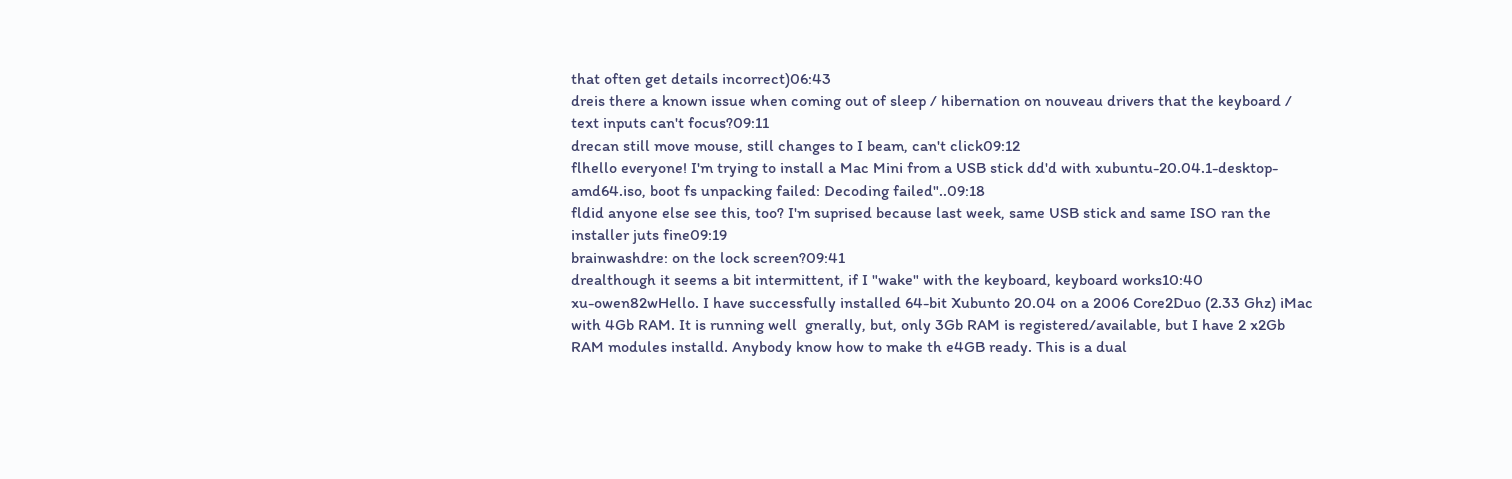that often get details incorrect)06:43
dreis there a known issue when coming out of sleep / hibernation on nouveau drivers that the keyboard / text inputs can't focus?09:11
drecan still move mouse, still changes to I beam, can't click09:12
flhello everyone! I'm trying to install a Mac Mini from a USB stick dd'd with xubuntu-20.04.1-desktop-amd64.iso, boot fs unpacking failed: Decoding failed"..09:18
fldid anyone else see this, too? I'm suprised because last week, same USB stick and same ISO ran the installer juts fine09:19
brainwashdre: on the lock screen?09:41
drealthough it seems a bit intermittent, if I "wake" with the keyboard, keyboard works10:40
xu-owen82wHello. I have successfully installed 64-bit Xubunto 20.04 on a 2006 Core2Duo (2.33 Ghz) iMac with 4Gb RAM. It is running well  gnerally, but, only 3Gb RAM is registered/available, but I have 2 x2Gb RAM modules installd. Anybody know how to make th e4GB ready. This is a dual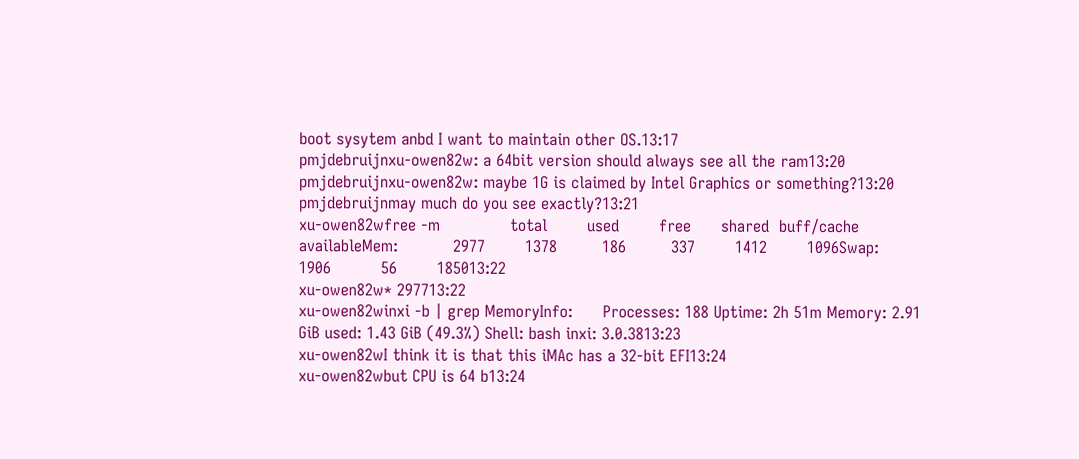boot sysytem anbd I want to maintain other OS.13:17
pmjdebruijnxu-owen82w: a 64bit version should always see all the ram13:20
pmjdebruijnxu-owen82w: maybe 1G is claimed by Intel Graphics or something?13:20
pmjdebruijnmay much do you see exactly?13:21
xu-owen82wfree -m              total        used        free      shared  buff/cache   availableMem:           2977        1378         186         337        1412        1096Swap:          1906          56        185013:22
xu-owen82w* 297713:22
xu-owen82winxi -b | grep MemoryInfo:      Processes: 188 Uptime: 2h 51m Memory: 2.91 GiB used: 1.43 GiB (49.3%) Shell: bash inxi: 3.0.3813:23
xu-owen82wI think it is that this iMAc has a 32-bit EFI13:24
xu-owen82wbut CPU is 64 b13:24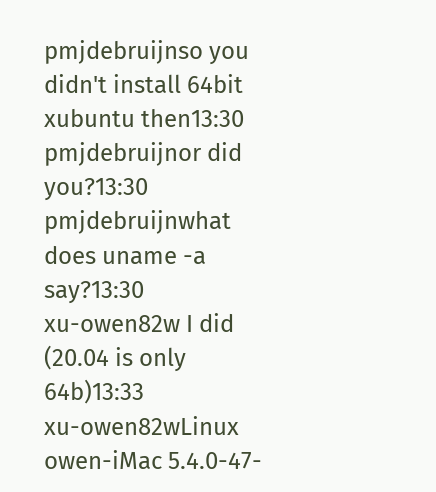pmjdebruijnso you didn't install 64bit xubuntu then13:30
pmjdebruijnor did you?13:30
pmjdebruijnwhat does uname -a say?13:30
xu-owen82w I did (20.04 is only 64b)13:33
xu-owen82wLinux owen-iMac 5.4.0-47-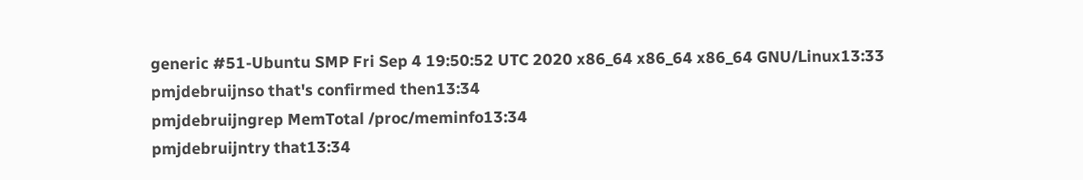generic #51-Ubuntu SMP Fri Sep 4 19:50:52 UTC 2020 x86_64 x86_64 x86_64 GNU/Linux13:33
pmjdebruijnso that's confirmed then13:34
pmjdebruijngrep MemTotal /proc/meminfo13:34
pmjdebruijntry that13:34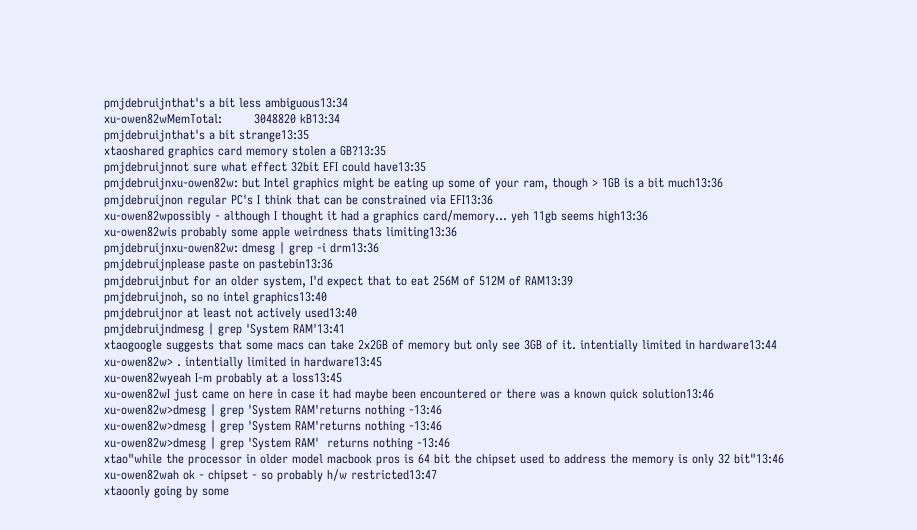pmjdebruijnthat's a bit less ambiguous13:34
xu-owen82wMemTotal:        3048820 kB13:34
pmjdebruijnthat's a bit strange13:35
xtaoshared graphics card memory stolen a GB?13:35
pmjdebruijnnot sure what effect 32bit EFI could have13:35
pmjdebruijnxu-owen82w: but Intel graphics might be eating up some of your ram, though > 1GB is a bit much13:36
pmjdebruijnon regular PC's I think that can be constrained via EFI13:36
xu-owen82wpossibly - although I thought it had a graphics card/memory... yeh 11gb seems high13:36
xu-owen82wis probably some apple weirdness thats limiting13:36
pmjdebruijnxu-owen82w: dmesg | grep -i drm13:36
pmjdebruijnplease paste on pastebin13:36
pmjdebruijnbut for an older system, I'd expect that to eat 256M of 512M of RAM13:39
pmjdebruijnoh, so no intel graphics13:40
pmjdebruijnor at least not actively used13:40
pmjdebruijndmesg | grep 'System RAM'13:41
xtaogoogle suggests that some macs can take 2x2GB of memory but only see 3GB of it. intentially limited in hardware13:44
xu-owen82w> . intentially limited in hardware13:45
xu-owen82wyeah I-m probably at a loss13:45
xu-owen82wI just came on here in case it had maybe been encountered or there was a known quick solution13:46
xu-owen82w>dmesg | grep 'System RAM'returns nothing -13:46
xu-owen82w>dmesg | grep 'System RAM'returns nothing -13:46
xu-owen82w>dmesg | grep 'System RAM'  returns nothing -13:46
xtao"while the processor in older model macbook pros is 64 bit the chipset used to address the memory is only 32 bit"13:46
xu-owen82wah ok - chipset - so probably h/w restricted13:47
xtaoonly going by some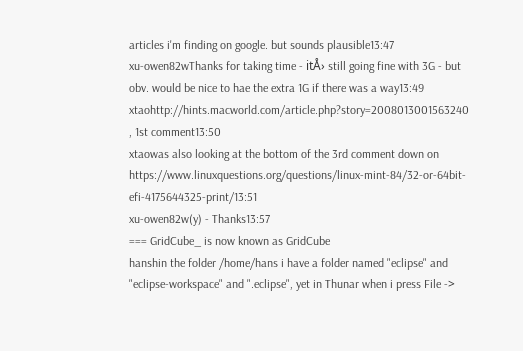articles i'm finding on google. but sounds plausible13:47
xu-owen82wThanks for taking time - itÅ› still going fine with 3G - but obv. would be nice to hae the extra 1G if there was a way13:49
xtaohttp://hints.macworld.com/article.php?story=2008013001563240 , 1st comment13:50
xtaowas also looking at the bottom of the 3rd comment down on https://www.linuxquestions.org/questions/linux-mint-84/32-or-64bit-efi-4175644325-print/13:51
xu-owen82w(y) - Thanks13:57
=== GridCube_ is now known as GridCube
hanshin the folder /home/hans i have a folder named "eclipse" and "eclipse-workspace" and ".eclipse", yet in Thunar when i press File ->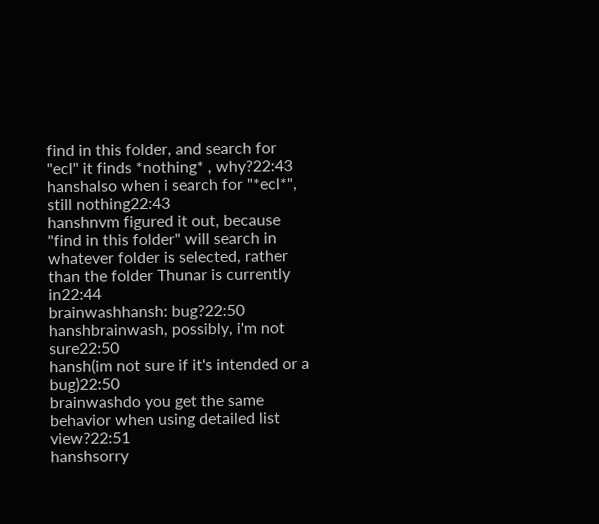find in this folder, and search for "ecl" it finds *nothing* , why?22:43
hanshalso when i search for "*ecl*", still nothing22:43
hanshnvm figured it out, because "find in this folder" will search in whatever folder is selected, rather than the folder Thunar is currently in22:44
brainwashhansh: bug?22:50
hanshbrainwash, possibly, i'm not sure22:50
hansh(im not sure if it's intended or a bug)22:50
brainwashdo you get the same behavior when using detailed list view?22:51
hanshsorry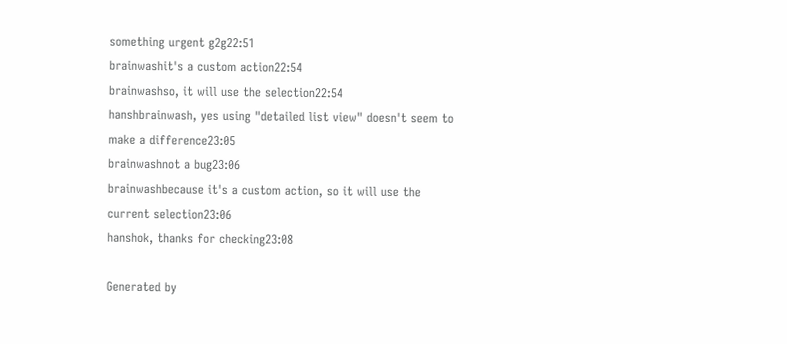something urgent g2g22:51
brainwashit's a custom action22:54
brainwashso, it will use the selection22:54
hanshbrainwash, yes using "detailed list view" doesn't seem to make a difference23:05
brainwashnot a bug23:06
brainwashbecause it's a custom action, so it will use the current selection23:06
hanshok, thanks for checking23:08

Generated by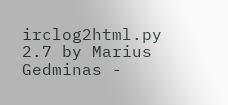irclog2html.py 2.7 by Marius Gedminas -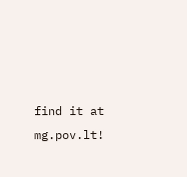find it at mg.pov.lt!